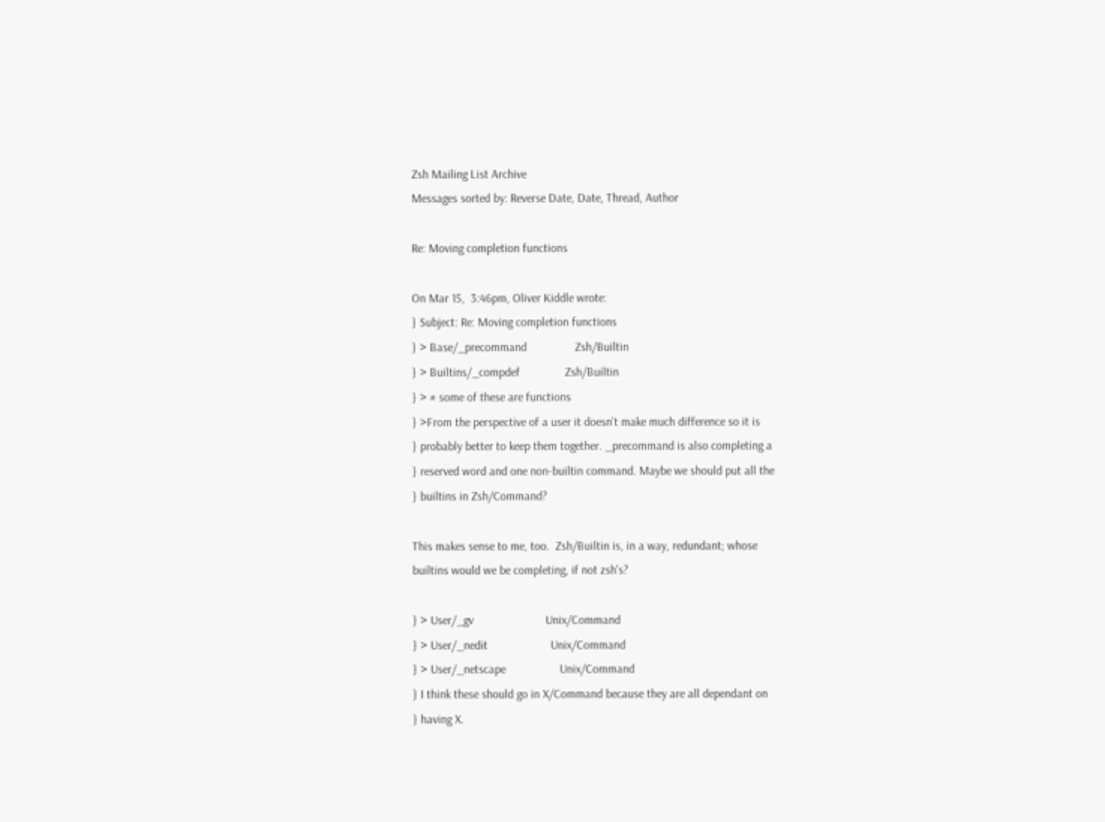Zsh Mailing List Archive
Messages sorted by: Reverse Date, Date, Thread, Author

Re: Moving completion functions

On Mar 15,  3:46pm, Oliver Kiddle wrote:
} Subject: Re: Moving completion functions
} > Base/_precommand                Zsh/Builtin
} > Builtins/_compdef               Zsh/Builtin
} > # some of these are functions
} >From the perspective of a user it doesn't make much difference so it is
} probably better to keep them together. _precommand is also completing a
} reserved word and one non-builtin command. Maybe we should put all the
} builtins in Zsh/Command?

This makes sense to me, too.  Zsh/Builtin is, in a way, redundant; whose
builtins would we be completing, if not zsh's?

} > User/_gv                        Unix/Command
} > User/_nedit                     Unix/Command
} > User/_netscape                  Unix/Command
} I think these should go in X/Command because they are all dependant on
} having X.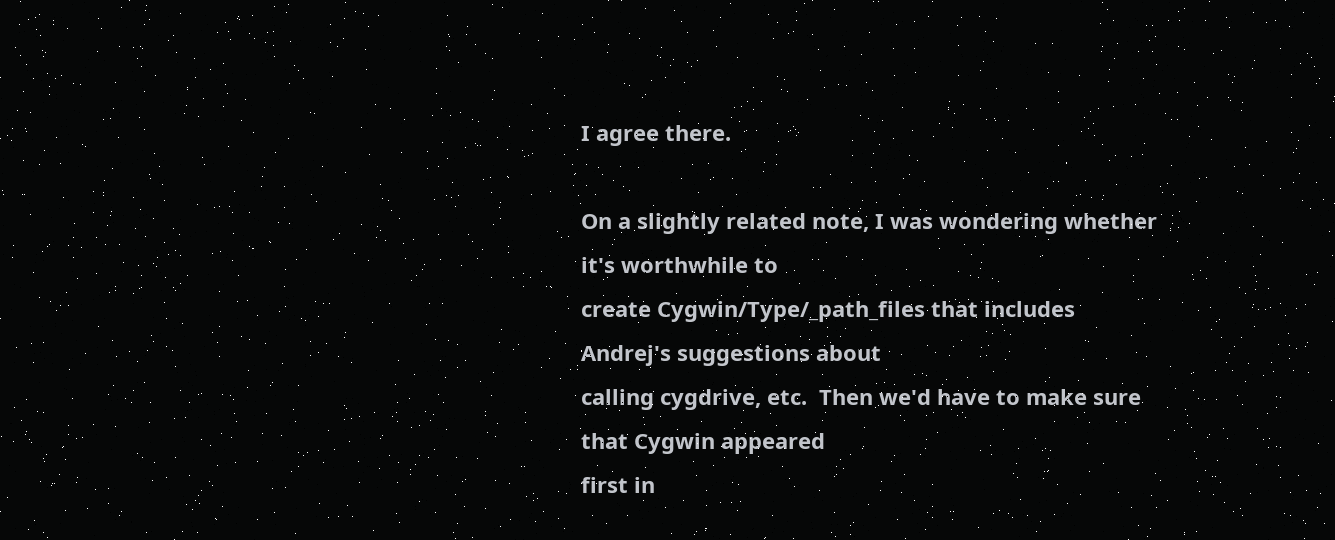I agree there.

On a slightly related note, I was wondering whether it's worthwhile to
create Cygwin/Type/_path_files that includes Andrej's suggestions about
calling cygdrive, etc.  Then we'd have to make sure that Cygwin appeared
first in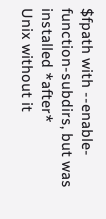$fpath with --enable-function-subdirs, but was installed *after*
Unix without it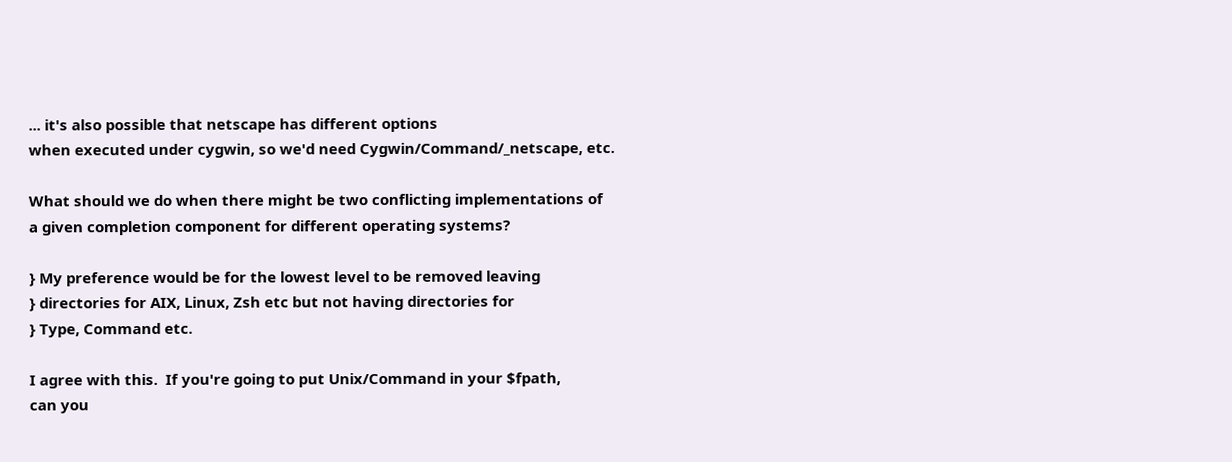... it's also possible that netscape has different options
when executed under cygwin, so we'd need Cygwin/Command/_netscape, etc.

What should we do when there might be two conflicting implementations of
a given completion component for different operating systems?

} My preference would be for the lowest level to be removed leaving
} directories for AIX, Linux, Zsh etc but not having directories for
} Type, Command etc.

I agree with this.  If you're going to put Unix/Command in your $fpath,
can you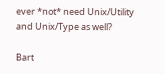ever *not* need Unix/Utility and Unix/Type as well?

Bart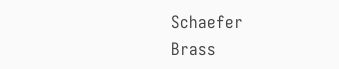Schaefer                                 Brass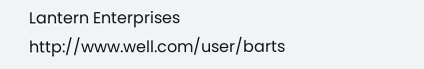Lantern Enterprises
http://www.well.com/user/barts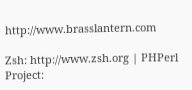http://www.brasslantern.com

Zsh: http://www.zsh.org | PHPerl Project: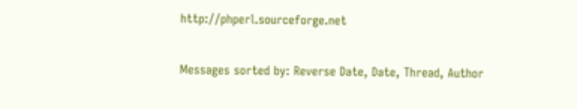http://phperl.sourceforge.net

Messages sorted by: Reverse Date, Date, Thread, Author